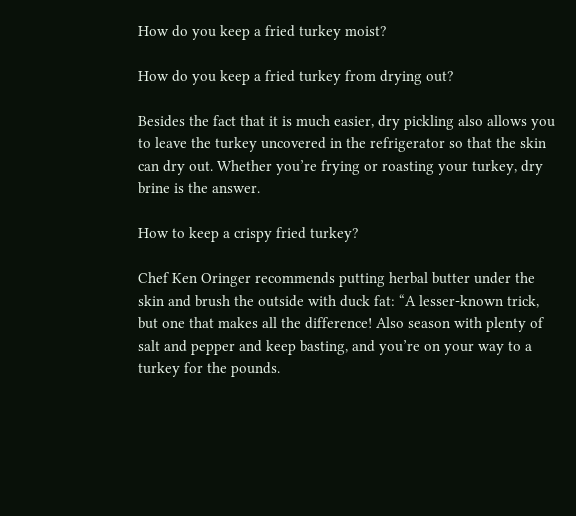How do you keep a fried turkey moist?

How do you keep a fried turkey from drying out?

Besides the fact that it is much easier, dry pickling also allows you to leave the turkey uncovered in the refrigerator so that the skin can dry out. Whether you’re frying or roasting your turkey, dry brine is the answer.

How to keep a crispy fried turkey?

Chef Ken Oringer recommends putting herbal butter under the skin and brush the outside with duck fat: “A lesser-known trick, but one that makes all the difference! Also season with plenty of salt and pepper and keep basting, and you’re on your way to a turkey for the pounds.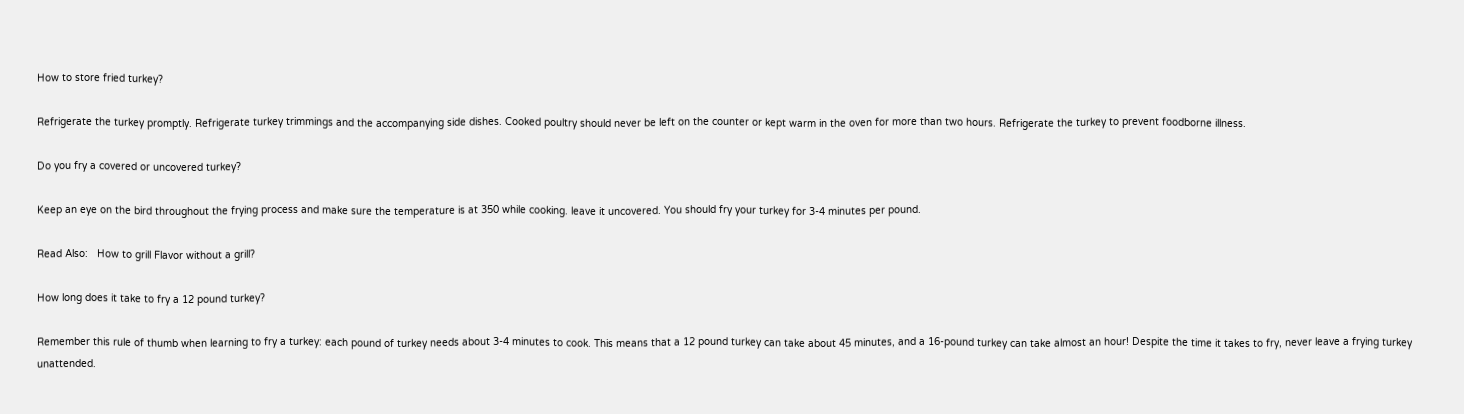How to store fried turkey?

Refrigerate the turkey promptly. Refrigerate turkey trimmings and the accompanying side dishes. Cooked poultry should never be left on the counter or kept warm in the oven for more than two hours. Refrigerate the turkey to prevent foodborne illness.

Do you fry a covered or uncovered turkey?

Keep an eye on the bird throughout the frying process and make sure the temperature is at 350 while cooking. leave it uncovered. You should fry your turkey for 3-4 minutes per pound.

Read Also:   How to grill Flavor without a grill?

How long does it take to fry a 12 pound turkey?

Remember this rule of thumb when learning to fry a turkey: each pound of turkey needs about 3-4 minutes to cook. This means that a 12 pound turkey can take about 45 minutes, and a 16-pound turkey can take almost an hour! Despite the time it takes to fry, never leave a frying turkey unattended.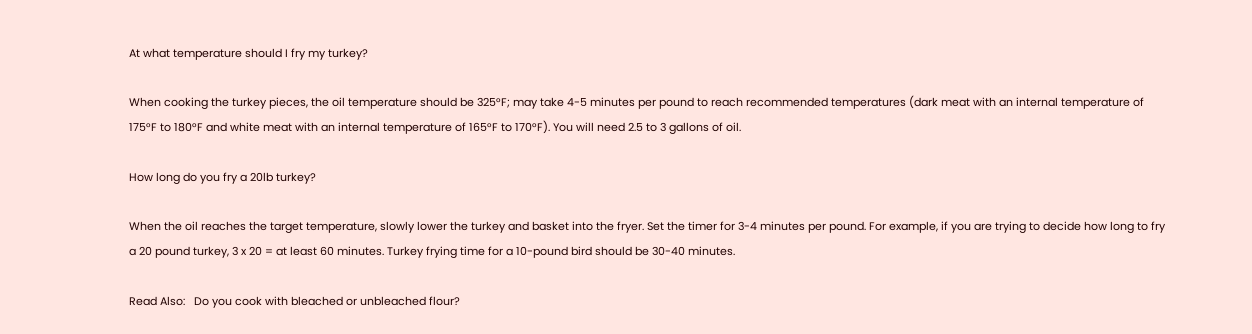At what temperature should I fry my turkey?

When cooking the turkey pieces, the oil temperature should be 325°F; may take 4-5 minutes per pound to reach recommended temperatures (dark meat with an internal temperature of 175°F to 180°F and white meat with an internal temperature of 165°F to 170°F). You will need 2.5 to 3 gallons of oil.

How long do you fry a 20lb turkey?

When the oil reaches the target temperature, slowly lower the turkey and basket into the fryer. Set the timer for 3-4 minutes per pound. For example, if you are trying to decide how long to fry a 20 pound turkey, 3 x 20 = at least 60 minutes. Turkey frying time for a 10-pound bird should be 30-40 minutes.

Read Also:   Do you cook with bleached or unbleached flour?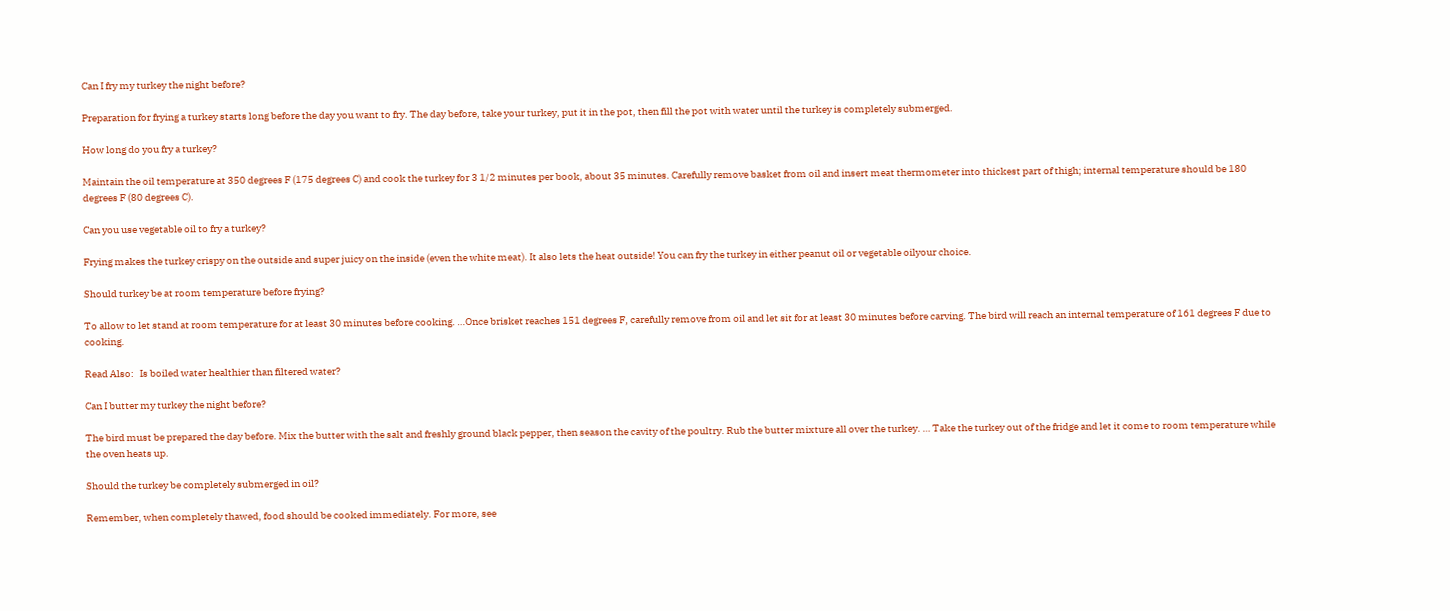Can I fry my turkey the night before?

Preparation for frying a turkey starts long before the day you want to fry. The day before, take your turkey, put it in the pot, then fill the pot with water until the turkey is completely submerged.

How long do you fry a turkey?

Maintain the oil temperature at 350 degrees F (175 degrees C) and cook the turkey for 3 1/2 minutes per book, about 35 minutes. Carefully remove basket from oil and insert meat thermometer into thickest part of thigh; internal temperature should be 180 degrees F (80 degrees C).

Can you use vegetable oil to fry a turkey?

Frying makes the turkey crispy on the outside and super juicy on the inside (even the white meat). It also lets the heat outside! You can fry the turkey in either peanut oil or vegetable oilyour choice.

Should turkey be at room temperature before frying?

To allow to let stand at room temperature for at least 30 minutes before cooking. …Once brisket reaches 151 degrees F, carefully remove from oil and let sit for at least 30 minutes before carving. The bird will reach an internal temperature of 161 degrees F due to cooking.

Read Also:   Is boiled water healthier than filtered water?

Can I butter my turkey the night before?

The bird must be prepared the day before. Mix the butter with the salt and freshly ground black pepper, then season the cavity of the poultry. Rub the butter mixture all over the turkey. … Take the turkey out of the fridge and let it come to room temperature while the oven heats up.

Should the turkey be completely submerged in oil?

Remember, when completely thawed, food should be cooked immediately. For more, see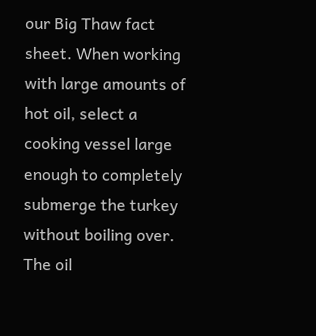our Big Thaw fact sheet. When working with large amounts of hot oil, select a cooking vessel large enough to completely submerge the turkey without boiling over. The oil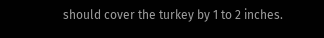should cover the turkey by 1 to 2 inches.